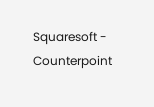Squaresoft - Counterpoint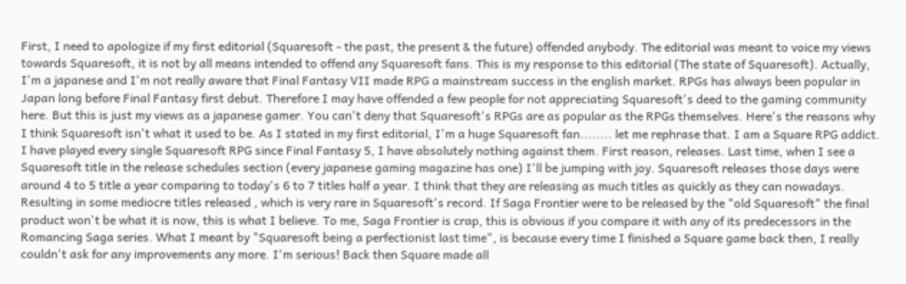First, I need to apologize if my first editorial (Squaresoft - the past, the present & the future) offended anybody. The editorial was meant to voice my views towards Squaresoft, it is not by all means intended to offend any Squaresoft fans. This is my response to this editorial (The state of Squaresoft). Actually, I'm a japanese and I'm not really aware that Final Fantasy VII made RPG a mainstream success in the english market. RPGs has always been popular in Japan long before Final Fantasy first debut. Therefore I may have offended a few people for not appreciating Squaresoft's deed to the gaming community here. But this is just my views as a japanese gamer. You can't deny that Squaresoft's RPGs are as popular as the RPGs themselves. Here's the reasons why I think Squaresoft isn't what it used to be. As I stated in my first editorial, I'm a huge Squaresoft fan........ let me rephrase that. I am a Square RPG addict. I have played every single Squaresoft RPG since Final Fantasy 5, I have absolutely nothing against them. First reason, releases. Last time, when I see a Squaresoft title in the release schedules section (every japanese gaming magazine has one) I'll be jumping with joy. Squaresoft releases those days were around 4 to 5 title a year comparing to today's 6 to 7 titles half a year. I think that they are releasing as much titles as quickly as they can nowadays. Resulting in some mediocre titles released , which is very rare in Squaresoft's record. If Saga Frontier were to be released by the "old Squaresoft" the final product won't be what it is now, this is what I believe. To me, Saga Frontier is crap, this is obvious if you compare it with any of its predecessors in the Romancing Saga series. What I meant by "Squaresoft being a perfectionist last time", is because every time I finished a Square game back then, I really couldn't ask for any improvements any more. I'm serious! Back then Square made all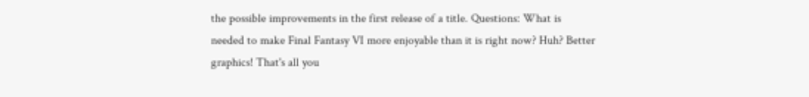the possible improvements in the first release of a title. Questions: What is needed to make Final Fantasy VI more enjoyable than it is right now? Huh? Better graphics! That's all you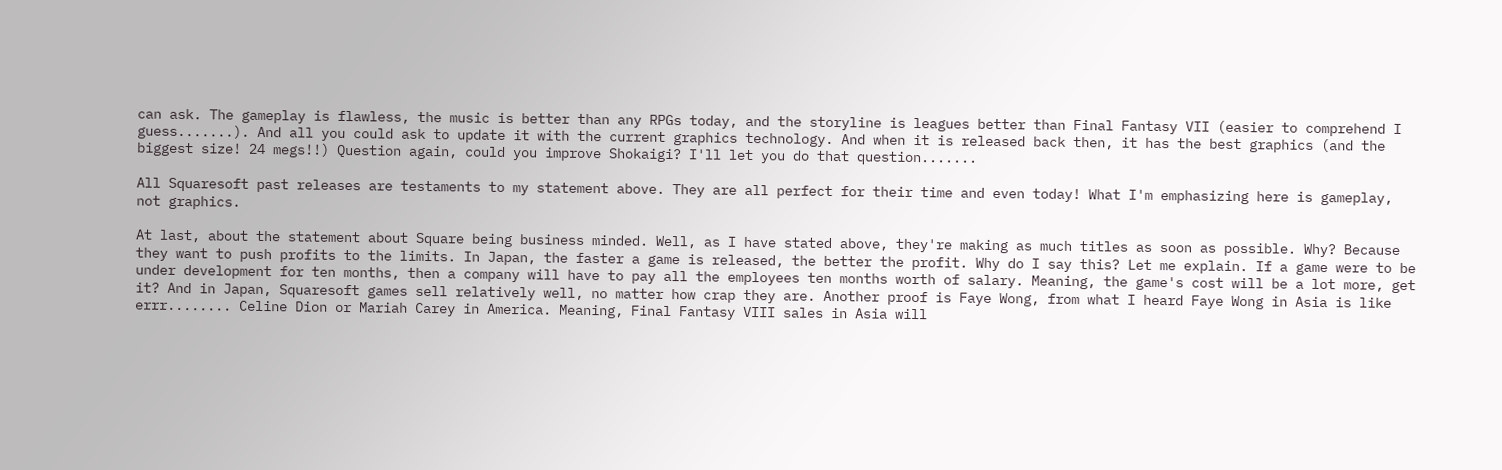can ask. The gameplay is flawless, the music is better than any RPGs today, and the storyline is leagues better than Final Fantasy VII (easier to comprehend I guess.......). And all you could ask to update it with the current graphics technology. And when it is released back then, it has the best graphics (and the biggest size! 24 megs!!) Question again, could you improve Shokaigi? I'll let you do that question.......

All Squaresoft past releases are testaments to my statement above. They are all perfect for their time and even today! What I'm emphasizing here is gameplay, not graphics.

At last, about the statement about Square being business minded. Well, as I have stated above, they're making as much titles as soon as possible. Why? Because they want to push profits to the limits. In Japan, the faster a game is released, the better the profit. Why do I say this? Let me explain. If a game were to be under development for ten months, then a company will have to pay all the employees ten months worth of salary. Meaning, the game's cost will be a lot more, get it? And in Japan, Squaresoft games sell relatively well, no matter how crap they are. Another proof is Faye Wong, from what I heard Faye Wong in Asia is like errr........ Celine Dion or Mariah Carey in America. Meaning, Final Fantasy VIII sales in Asia will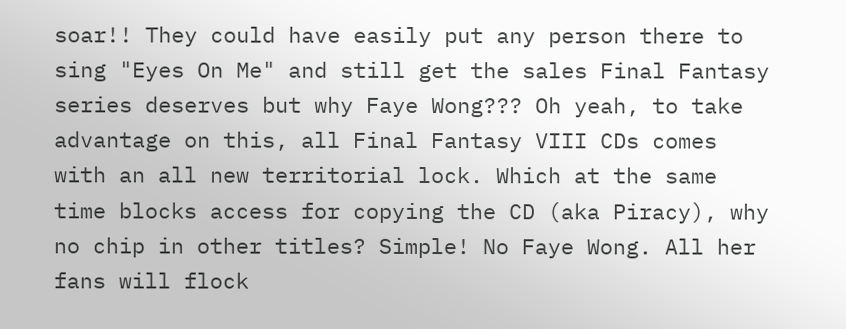soar!! They could have easily put any person there to sing "Eyes On Me" and still get the sales Final Fantasy series deserves but why Faye Wong??? Oh yeah, to take advantage on this, all Final Fantasy VIII CDs comes with an all new territorial lock. Which at the same time blocks access for copying the CD (aka Piracy), why no chip in other titles? Simple! No Faye Wong. All her fans will flock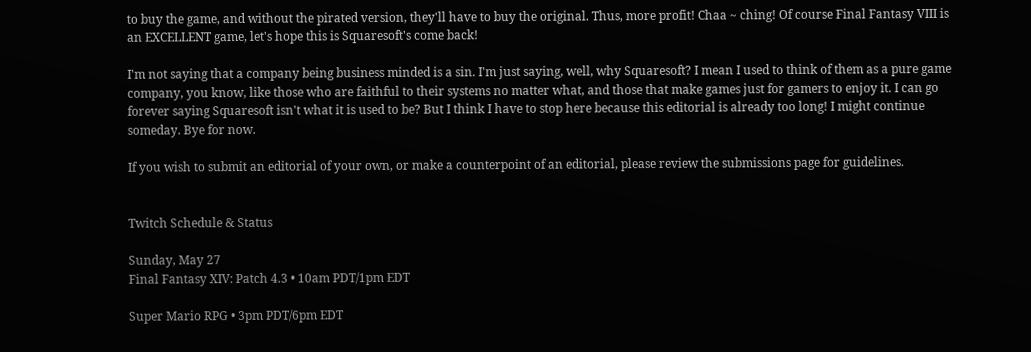to buy the game, and without the pirated version, they'll have to buy the original. Thus, more profit! Chaa ~ ching! Of course Final Fantasy VIII is an EXCELLENT game, let's hope this is Squaresoft's come back!

I'm not saying that a company being business minded is a sin. I'm just saying, well, why Squaresoft? I mean I used to think of them as a pure game company, you know, like those who are faithful to their systems no matter what, and those that make games just for gamers to enjoy it. I can go forever saying Squaresoft isn't what it is used to be? But I think I have to stop here because this editorial is already too long! I might continue someday. Bye for now.

If you wish to submit an editorial of your own, or make a counterpoint of an editorial, please review the submissions page for guidelines.


Twitch Schedule & Status

Sunday, May 27
Final Fantasy XIV: Patch 4.3 • 10am PDT/1pm EDT

Super Mario RPG • 3pm PDT/6pm EDT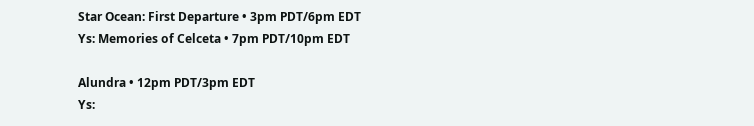Star Ocean: First Departure • 3pm PDT/6pm EDT
Ys: Memories of Celceta • 7pm PDT/10pm EDT

Alundra • 12pm PDT/3pm EDT
Ys: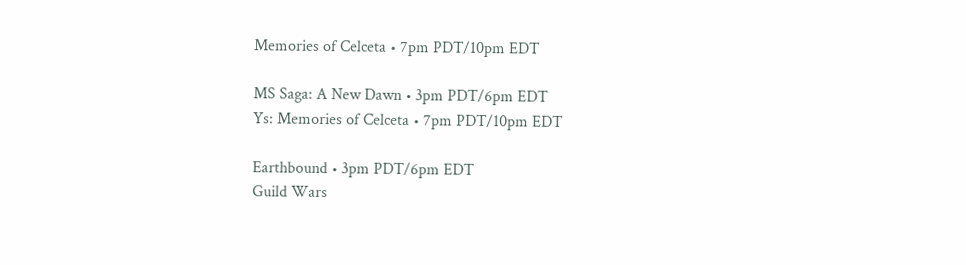Memories of Celceta • 7pm PDT/10pm EDT

MS Saga: A New Dawn • 3pm PDT/6pm EDT
Ys: Memories of Celceta • 7pm PDT/10pm EDT

Earthbound • 3pm PDT/6pm EDT
Guild Wars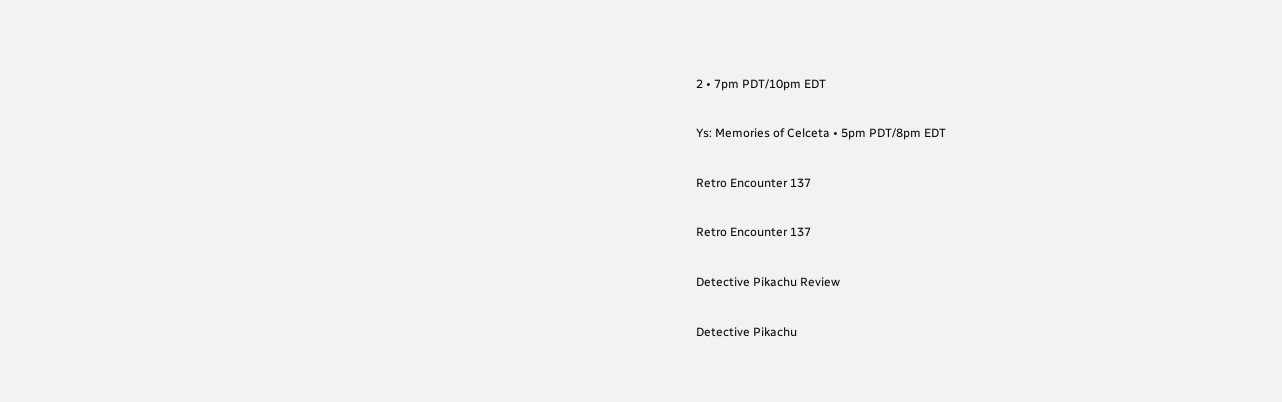2 • 7pm PDT/10pm EDT

Ys: Memories of Celceta • 5pm PDT/8pm EDT

Retro Encounter 137

Retro Encounter 137

Detective Pikachu Review

Detective Pikachu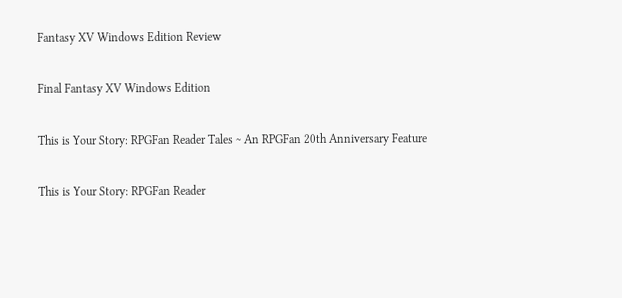Fantasy XV Windows Edition Review

Final Fantasy XV Windows Edition

This is Your Story: RPGFan Reader Tales ~ An RPGFan 20th Anniversary Feature

This is Your Story: RPGFan Reader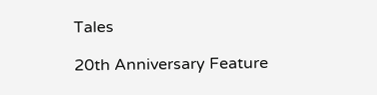Tales

20th Anniversary Feature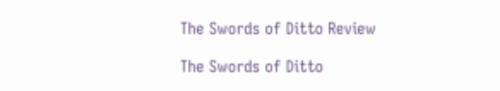The Swords of Ditto Review

The Swords of Ditto